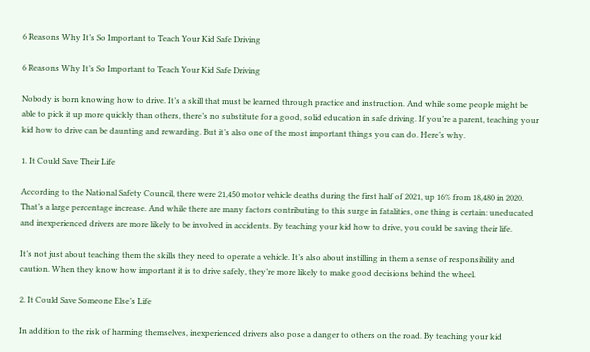6 Reasons Why It’s So Important to Teach Your Kid Safe Driving

6 Reasons Why It’s So Important to Teach Your Kid Safe Driving

Nobody is born knowing how to drive. It’s a skill that must be learned through practice and instruction. And while some people might be able to pick it up more quickly than others, there’s no substitute for a good, solid education in safe driving. If you’re a parent, teaching your kid how to drive can be daunting and rewarding. But it’s also one of the most important things you can do. Here’s why.

1. It Could Save Their Life

According to the National Safety Council, there were 21,450 motor vehicle deaths during the first half of 2021, up 16% from 18,480 in 2020. That’s a large percentage increase. And while there are many factors contributing to this surge in fatalities, one thing is certain: uneducated and inexperienced drivers are more likely to be involved in accidents. By teaching your kid how to drive, you could be saving their life.

It’s not just about teaching them the skills they need to operate a vehicle. It’s also about instilling in them a sense of responsibility and caution. When they know how important it is to drive safely, they’re more likely to make good decisions behind the wheel.

2. It Could Save Someone Else’s Life

In addition to the risk of harming themselves, inexperienced drivers also pose a danger to others on the road. By teaching your kid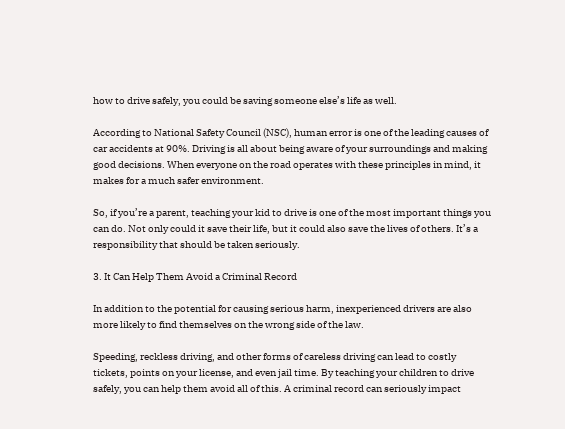how to drive safely, you could be saving someone else’s life as well.

According to National Safety Council (NSC), human error is one of the leading causes of car accidents at 90%. Driving is all about being aware of your surroundings and making good decisions. When everyone on the road operates with these principles in mind, it makes for a much safer environment.

So, if you’re a parent, teaching your kid to drive is one of the most important things you can do. Not only could it save their life, but it could also save the lives of others. It’s a responsibility that should be taken seriously.

3. It Can Help Them Avoid a Criminal Record

In addition to the potential for causing serious harm, inexperienced drivers are also more likely to find themselves on the wrong side of the law.

Speeding, reckless driving, and other forms of careless driving can lead to costly tickets, points on your license, and even jail time. By teaching your children to drive safely, you can help them avoid all of this. A criminal record can seriously impact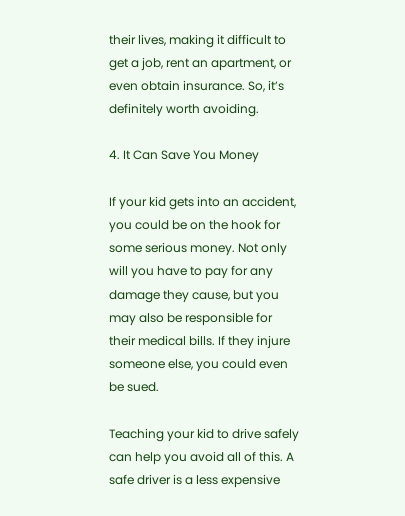their lives, making it difficult to get a job, rent an apartment, or even obtain insurance. So, it’s definitely worth avoiding.

4. It Can Save You Money

If your kid gets into an accident, you could be on the hook for some serious money. Not only will you have to pay for any damage they cause, but you may also be responsible for their medical bills. If they injure someone else, you could even be sued.

Teaching your kid to drive safely can help you avoid all of this. A safe driver is a less expensive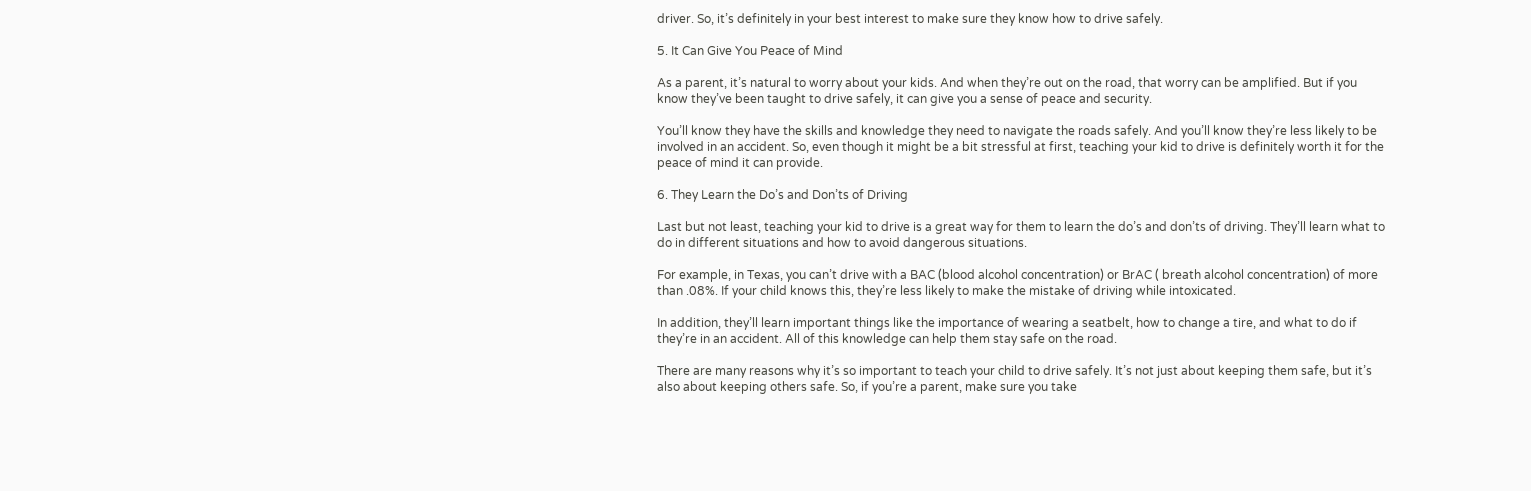driver. So, it’s definitely in your best interest to make sure they know how to drive safely.

5. It Can Give You Peace of Mind

As a parent, it’s natural to worry about your kids. And when they’re out on the road, that worry can be amplified. But if you know they’ve been taught to drive safely, it can give you a sense of peace and security.

You’ll know they have the skills and knowledge they need to navigate the roads safely. And you’ll know they’re less likely to be involved in an accident. So, even though it might be a bit stressful at first, teaching your kid to drive is definitely worth it for the peace of mind it can provide.

6. They Learn the Do’s and Don’ts of Driving

Last but not least, teaching your kid to drive is a great way for them to learn the do’s and don’ts of driving. They’ll learn what to do in different situations and how to avoid dangerous situations.

For example, in Texas, you can’t drive with a BAC (blood alcohol concentration) or BrAC ( breath alcohol concentration) of more than .08%. If your child knows this, they’re less likely to make the mistake of driving while intoxicated.

In addition, they’ll learn important things like the importance of wearing a seatbelt, how to change a tire, and what to do if they’re in an accident. All of this knowledge can help them stay safe on the road.

There are many reasons why it’s so important to teach your child to drive safely. It’s not just about keeping them safe, but it’s also about keeping others safe. So, if you’re a parent, make sure you take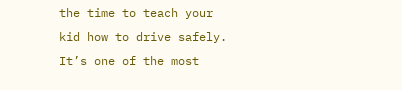the time to teach your kid how to drive safely. It’s one of the most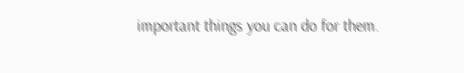important things you can do for them.